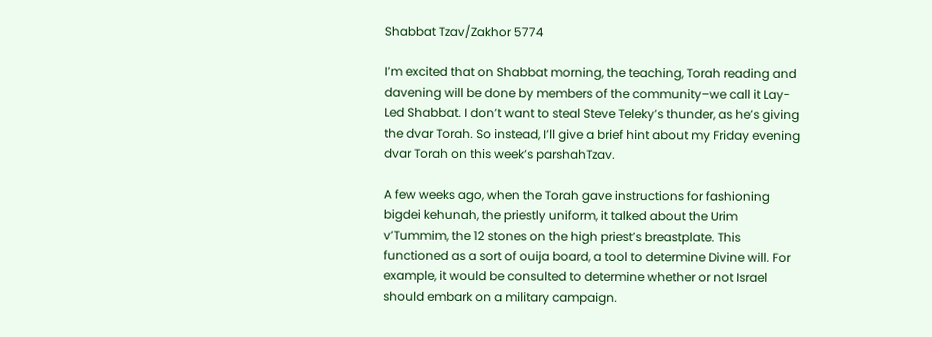Shabbat Tzav/Zakhor 5774

I’m excited that on Shabbat morning, the teaching, Torah reading and davening will be done by members of the community–we call it Lay-Led Shabbat. I don’t want to steal Steve Teleky’s thunder, as he’s giving the dvar Torah. So instead, I’ll give a brief hint about my Friday evening dvar Torah on this week’s parshahTzav.

A few weeks ago, when the Torah gave instructions for fashioning bigdei kehunah, the priestly uniform, it talked about the Urim v’Tummim, the 12 stones on the high priest’s breastplate. This functioned as a sort of ouija board, a tool to determine Divine will. For example, it would be consulted to determine whether or not Israel should embark on a military campaign.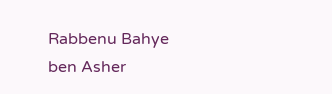Rabbenu Bahye ben Asher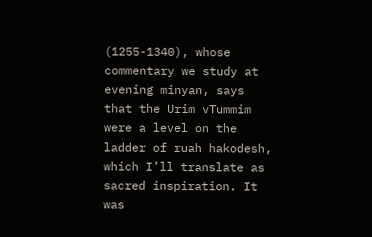(1255-1340), whose commentary we study at evening minyan, says that the Urim vTummim were a level on the ladder of ruah hakodesh, which I’ll translate as sacred inspiration. It was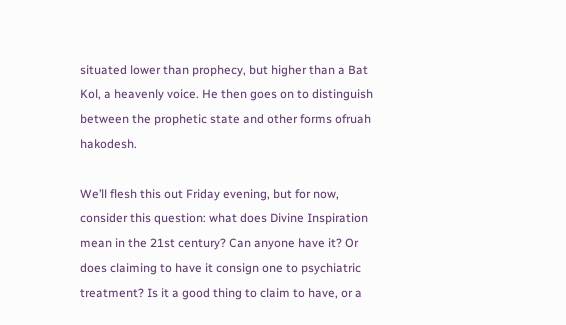situated lower than prophecy, but higher than a Bat Kol, a heavenly voice. He then goes on to distinguish between the prophetic state and other forms ofruah hakodesh.

We’ll flesh this out Friday evening, but for now, consider this question: what does Divine Inspiration mean in the 21st century? Can anyone have it? Or does claiming to have it consign one to psychiatric treatment? Is it a good thing to claim to have, or a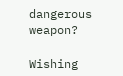dangerous weapon?

Wishing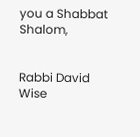you a Shabbat Shalom,


Rabbi David Wise